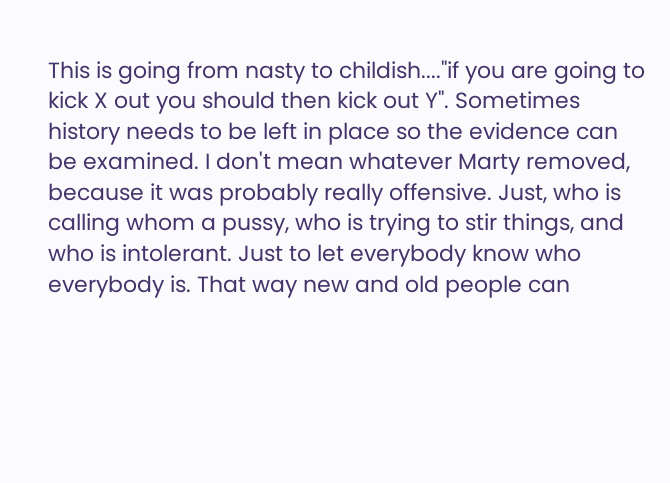This is going from nasty to childish...."if you are going to kick X out you should then kick out Y". Sometimes history needs to be left in place so the evidence can be examined. I don't mean whatever Marty removed, because it was probably really offensive. Just, who is calling whom a pussy, who is trying to stir things, and who is intolerant. Just to let everybody know who everybody is. That way new and old people can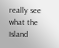really see what the Island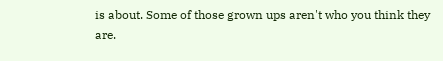is about. Some of those grown ups aren't who you think they are.